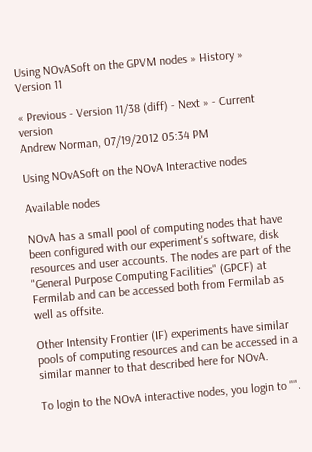Using NOvASoft on the GPVM nodes » History » Version 11

« Previous - Version 11/38 (diff) - Next » - Current version
Andrew Norman, 07/19/2012 05:34 PM

Using NOvASoft on the NOvA Interactive nodes

Available nodes

NOvA has a small pool of computing nodes that have been configured with our experiment's software, disk resources and user accounts. The nodes are part of the "General Purpose Computing Facilities" (GPCF) at Fermilab and can be accessed both from Fermilab as well as offsite.

Other Intensity Frontier (IF) experiments have similar pools of computing resources and can be accessed in a similar manner to that described here for NOvA.

To login to the NOvA interactive nodes, you login to "".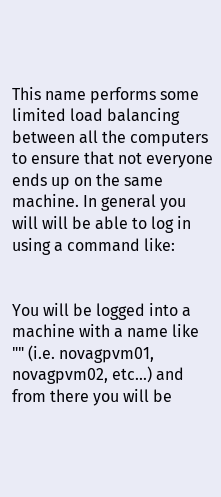This name performs some limited load balancing between all the computers to ensure that not everyone ends up on the same machine. In general you will will be able to log in using a command like:


You will be logged into a machine with a name like "" (i.e. novagpvm01, novagpvm02, etc...) and from there you will be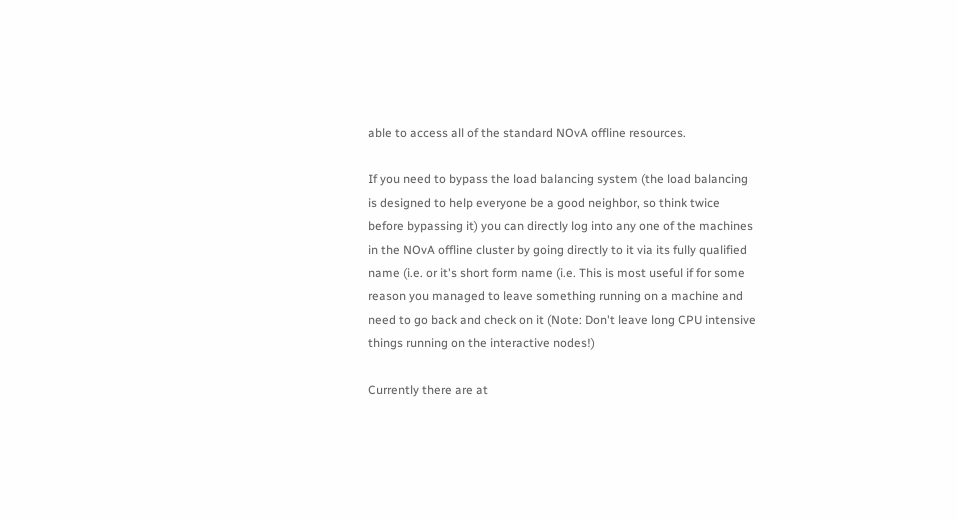able to access all of the standard NOvA offline resources.

If you need to bypass the load balancing system (the load balancing is designed to help everyone be a good neighbor, so think twice before bypassing it) you can directly log into any one of the machines in the NOvA offline cluster by going directly to it via its fully qualified name (i.e. or it's short form name (i.e. This is most useful if for some reason you managed to leave something running on a machine and need to go back and check on it (Note: Don't leave long CPU intensive things running on the interactive nodes!)

Currently there are at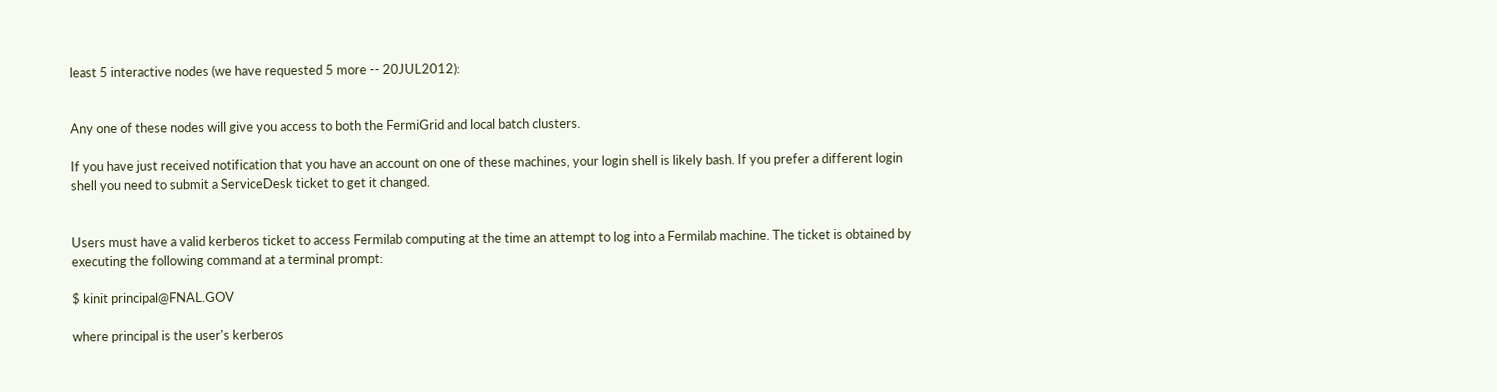least 5 interactive nodes (we have requested 5 more -- 20JUL2012):


Any one of these nodes will give you access to both the FermiGrid and local batch clusters.

If you have just received notification that you have an account on one of these machines, your login shell is likely bash. If you prefer a different login shell you need to submit a ServiceDesk ticket to get it changed.


Users must have a valid kerberos ticket to access Fermilab computing at the time an attempt to log into a Fermilab machine. The ticket is obtained by executing the following command at a terminal prompt:

$ kinit principal@FNAL.GOV

where principal is the user's kerberos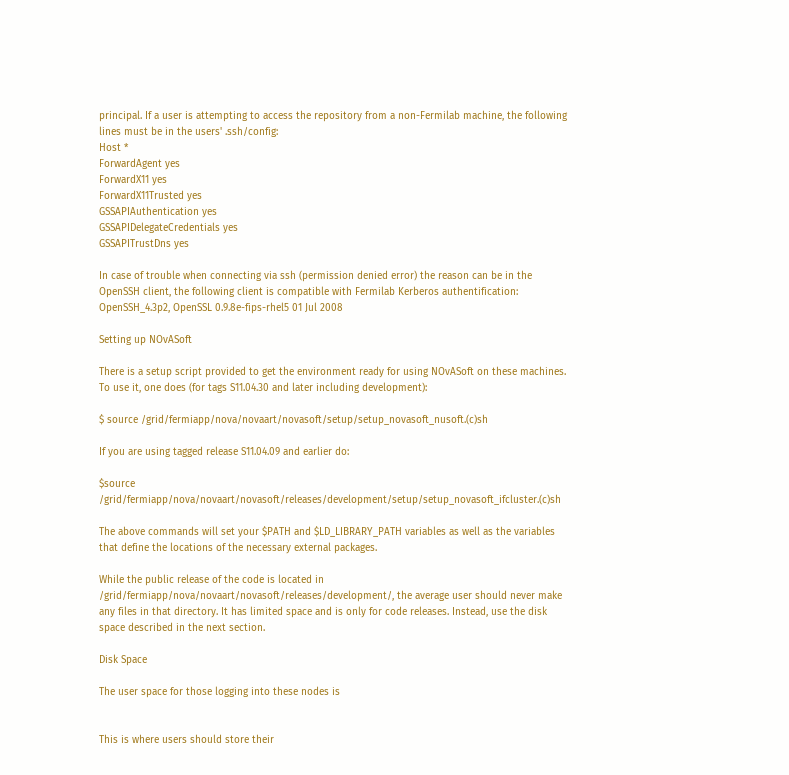principal. If a user is attempting to access the repository from a non-Fermilab machine, the following lines must be in the users' .ssh/config:
Host *
ForwardAgent yes
ForwardX11 yes
ForwardX11Trusted yes
GSSAPIAuthentication yes
GSSAPIDelegateCredentials yes
GSSAPITrustDns yes

In case of trouble when connecting via ssh (permission denied error) the reason can be in the OpenSSH client, the following client is compatible with Fermilab Kerberos authentification:
OpenSSH_4.3p2, OpenSSL 0.9.8e-fips-rhel5 01 Jul 2008

Setting up NOvASoft

There is a setup script provided to get the environment ready for using NOvASoft on these machines. To use it, one does (for tags S11.04.30 and later including development):

$ source /grid/fermiapp/nova/novaart/novasoft/setup/setup_novasoft_nusoft.(c)sh

If you are using tagged release S11.04.09 and earlier do:

$source /grid/fermiapp/nova/novaart/novasoft/releases/development/setup/setup_novasoft_ifcluster.(c)sh

The above commands will set your $PATH and $LD_LIBRARY_PATH variables as well as the variables that define the locations of the necessary external packages.

While the public release of the code is located in /grid/fermiapp/nova/novaart/novasoft/releases/development/, the average user should never make any files in that directory. It has limited space and is only for code releases. Instead, use the disk space described in the next section.

Disk Space

The user space for those logging into these nodes is


This is where users should store their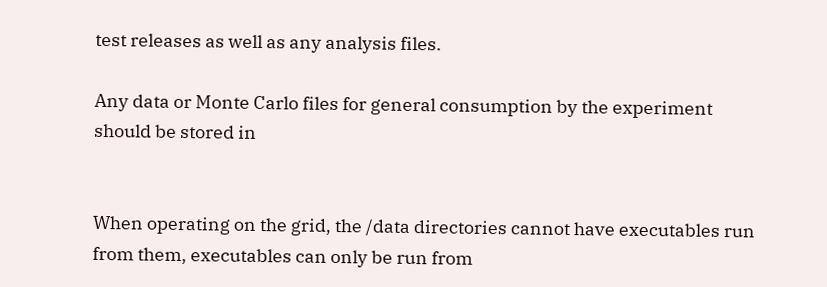test releases as well as any analysis files.

Any data or Monte Carlo files for general consumption by the experiment should be stored in


When operating on the grid, the /data directories cannot have executables run from them, executables can only be run from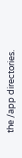the /app directories.